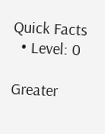Quick Facts
  • Level: 0

Greater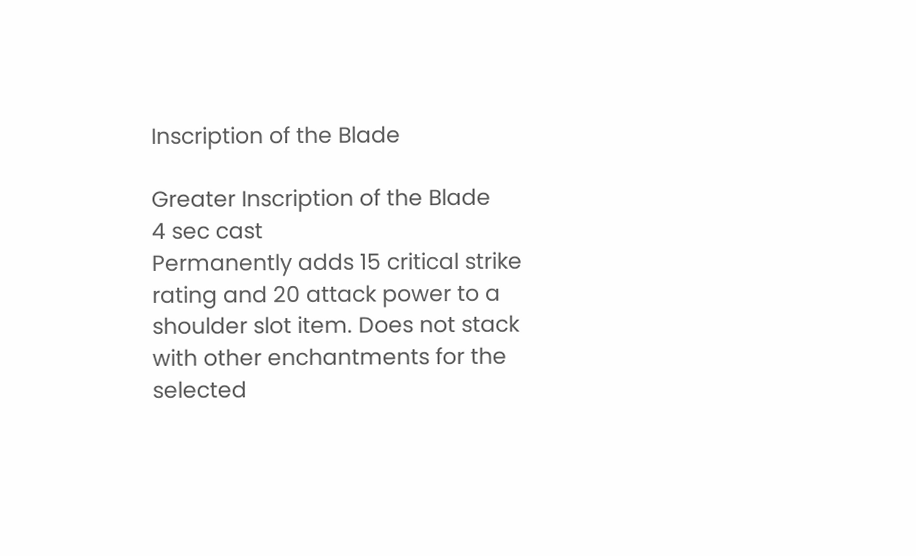Inscription of the Blade

Greater Inscription of the Blade
4 sec cast
Permanently adds 15 critical strike rating and 20 attack power to a shoulder slot item. Does not stack with other enchantments for the selected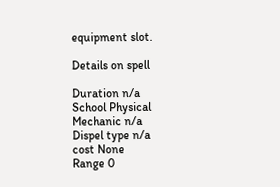equipment slot.

Details on spell

Duration n/a
School Physical
Mechanic n/a
Dispel type n/a
cost None
Range 0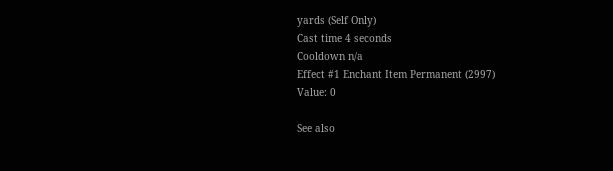yards (Self Only)
Cast time 4 seconds
Cooldown n/a
Effect #1 Enchant Item Permanent (2997)
Value: 0

See also